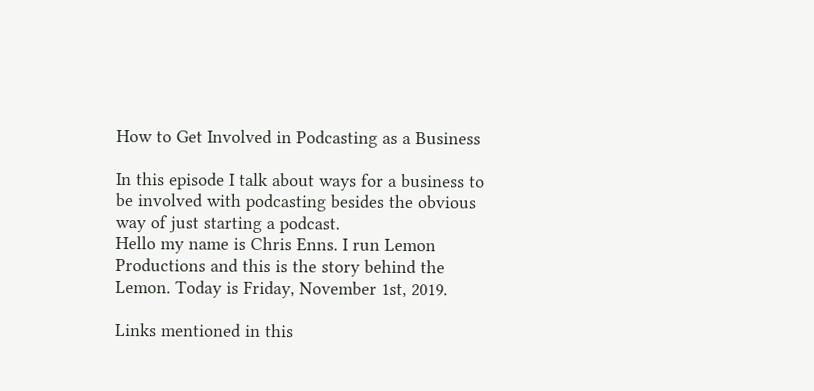How to Get Involved in Podcasting as a Business

In this episode I talk about ways for a business to be involved with podcasting besides the obvious way of just starting a podcast.
Hello my name is Chris Enns. I run Lemon Productions and this is the story behind the Lemon. Today is Friday, November 1st, 2019.

Links mentioned in this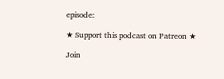episode:

★ Support this podcast on Patreon ★

Join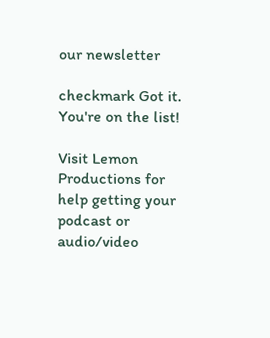our newsletter

checkmark Got it. You're on the list!

Visit Lemon Productions for help getting your podcast or audio/video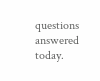questions answered today.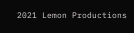2021 Lemon Productions